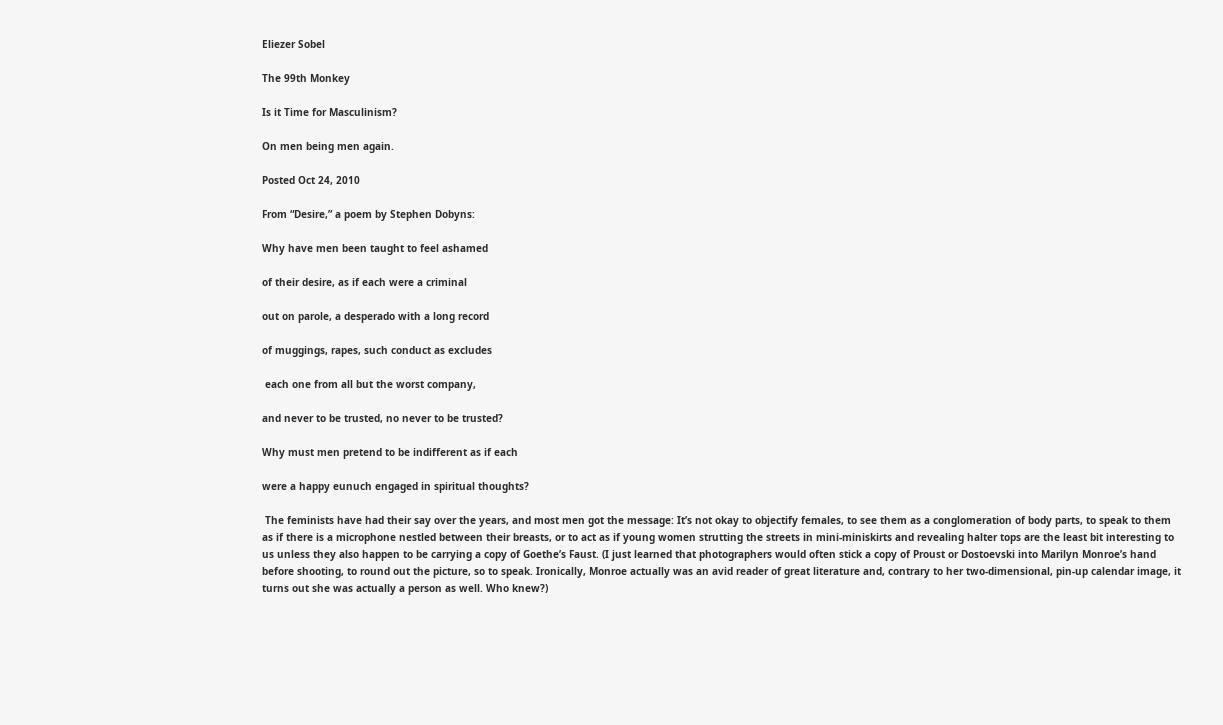Eliezer Sobel

The 99th Monkey

Is it Time for Masculinism?

On men being men again.

Posted Oct 24, 2010

From “Desire,” a poem by Stephen Dobyns:

Why have men been taught to feel ashamed

of their desire, as if each were a criminal

out on parole, a desperado with a long record

of muggings, rapes, such conduct as excludes

 each one from all but the worst company,

and never to be trusted, no never to be trusted?

Why must men pretend to be indifferent as if each

were a happy eunuch engaged in spiritual thoughts?

 The feminists have had their say over the years, and most men got the message: It’s not okay to objectify females, to see them as a conglomeration of body parts, to speak to them as if there is a microphone nestled between their breasts, or to act as if young women strutting the streets in mini-miniskirts and revealing halter tops are the least bit interesting to us unless they also happen to be carrying a copy of Goethe’s Faust. (I just learned that photographers would often stick a copy of Proust or Dostoevski into Marilyn Monroe’s hand before shooting, to round out the picture, so to speak. Ironically, Monroe actually was an avid reader of great literature and, contrary to her two-dimensional, pin-up calendar image, it turns out she was actually a person as well. Who knew?)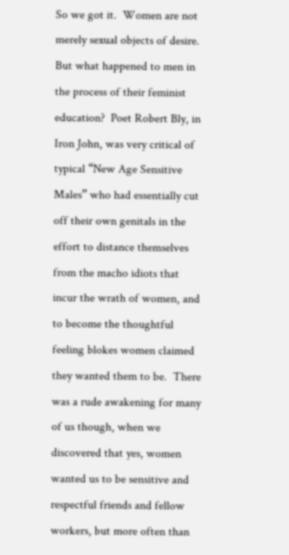So we got it.  Women are not merely sexual objects of desire. But what happened to men in the process of their feminist education?  Poet Robert Bly, in Iron John, was very critical of typical “New Age Sensitive Males” who had essentially cut off their own genitals in the effort to distance themselves from the macho idiots that incur the wrath of women, and to become the thoughtful feeling blokes women claimed they wanted them to be.  There was a rude awakening for many of us though, when we discovered that yes, women wanted us to be sensitive and respectful friends and fellow workers, but more often than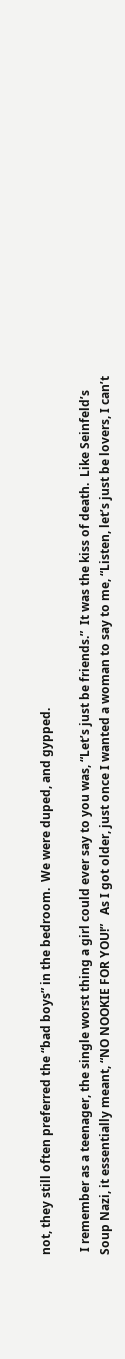not, they still often preferred the “bad boys” in the bedroom.  We were duped, and gypped.

 I remember as a teenager, the single worst thing a girl could ever say to you was, “Let’s just be friends.”  It was the kiss of death.  Like Seinfeld’s Soup Nazi, it essentially meant, “NO NOOKIE FOR YOU!”   As I got older, just once I wanted a woman to say to me, “Listen, let’s just be lovers, I can’t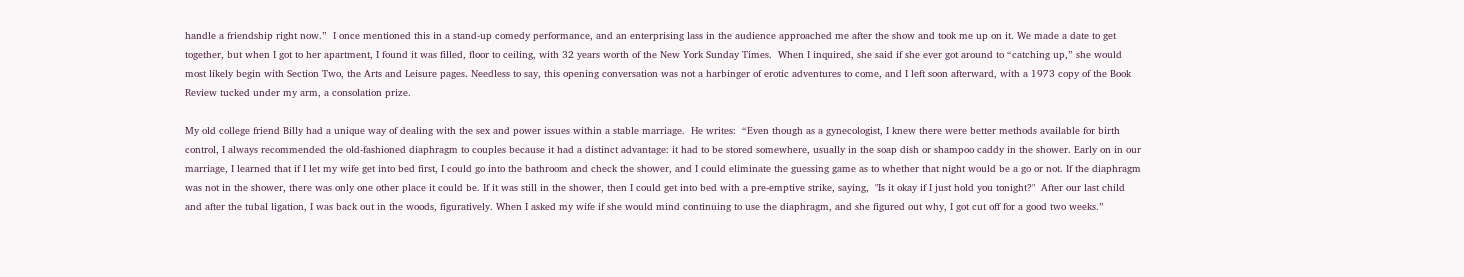handle a friendship right now.”  I once mentioned this in a stand-up comedy performance, and an enterprising lass in the audience approached me after the show and took me up on it. We made a date to get together, but when I got to her apartment, I found it was filled, floor to ceiling, with 32 years worth of the New York Sunday Times.  When I inquired, she said if she ever got around to “catching up,” she would most likely begin with Section Two, the Arts and Leisure pages. Needless to say, this opening conversation was not a harbinger of erotic adventures to come, and I left soon afterward, with a 1973 copy of the Book Review tucked under my arm, a consolation prize.

My old college friend Billy had a unique way of dealing with the sex and power issues within a stable marriage.  He writes:  “Even though as a gynecologist, I knew there were better methods available for birth control, I always recommended the old-fashioned diaphragm to couples because it had a distinct advantage: it had to be stored somewhere, usually in the soap dish or shampoo caddy in the shower. Early on in our marriage, I learned that if I let my wife get into bed first, I could go into the bathroom and check the shower, and I could eliminate the guessing game as to whether that night would be a go or not. If the diaphragm was not in the shower, there was only one other place it could be. If it was still in the shower, then I could get into bed with a pre-emptive strike, saying,  "Is it okay if I just hold you tonight?"  After our last child and after the tubal ligation, I was back out in the woods, figuratively. When I asked my wife if she would mind continuing to use the diaphragm, and she figured out why, I got cut off for a good two weeks.”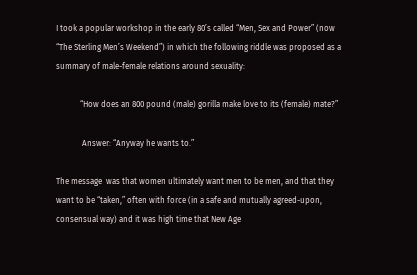I took a popular workshop in the early 80’s called “Men, Sex and Power” (now “The Sterling Men’s Weekend”) in which the following riddle was proposed as a summary of male-female relations around sexuality:

            “How does an 800 pound (male) gorilla make love to its (female) mate?”

             Answer: “Anyway he wants to.”

The message  was that women ultimately want men to be men, and that they want to be “taken,” often with force (in a safe and mutually agreed-upon, consensual way) and it was high time that New Age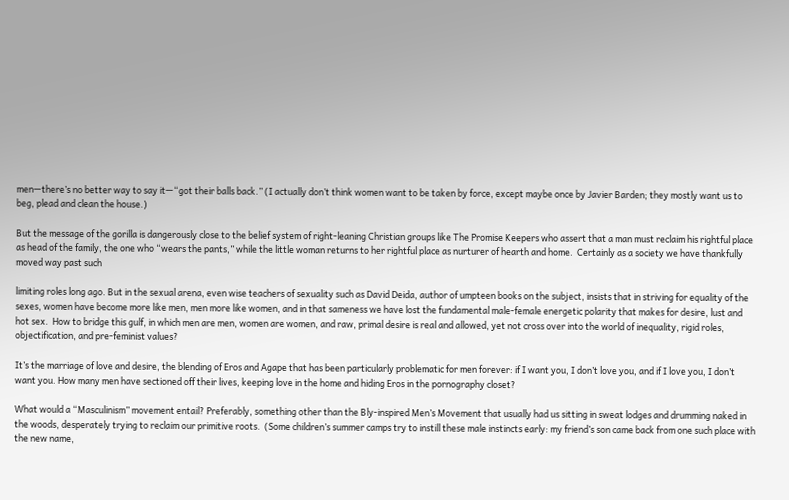men—there’s no better way to say it—“got their balls back.” (I actually don’t think women want to be taken by force, except maybe once by Javier Barden; they mostly want us to beg, plead and clean the house.)

But the message of the gorilla is dangerously close to the belief system of right-leaning Christian groups like The Promise Keepers who assert that a man must reclaim his rightful place as head of the family, the one who “wears the pants,” while the little woman returns to her rightful place as nurturer of hearth and home.  Certainly as a society we have thankfully moved way past such

limiting roles long ago. But in the sexual arena, even wise teachers of sexuality such as David Deida, author of umpteen books on the subject, insists that in striving for equality of the sexes, women have become more like men, men more like women, and in that sameness we have lost the fundamental male-female energetic polarity that makes for desire, lust and hot sex.  How to bridge this gulf, in which men are men, women are women, and raw, primal desire is real and allowed, yet not cross over into the world of inequality, rigid roles, objectification, and pre-feminist values?

It’s the marriage of love and desire, the blending of Eros and Agape that has been particularly problematic for men forever: if I want you, I don’t love you, and if I love you, I don’t want you. How many men have sectioned off their lives, keeping love in the home and hiding Eros in the pornography closet?

What would a “Masculinism” movement entail? Preferably, something other than the Bly-inspired Men’s Movement that usually had us sitting in sweat lodges and drumming naked in the woods, desperately trying to reclaim our primitive roots.  (Some children’s summer camps try to instill these male instincts early: my friend’s son came back from one such place with the new name,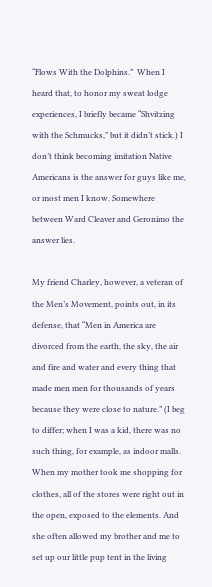“Flows With the Dolphins.”  When I heard that, to honor my sweat lodge experiences, I briefly became “Shvitzing with the Schmucks,” but it didn’t stick.) I don’t think becoming imitation Native Americans is the answer for guys like me, or most men I know. Somewhere between Ward Cleaver and Geronimo the answer lies.

My friend Charley, however, a veteran of the Men’s Movement, points out, in its defense, that “Men in America are divorced from the earth, the sky, the air and fire and water and every thing that made men men for thousands of years because they were close to nature.” (I beg to differ; when I was a kid, there was no such thing, for example, as indoor malls.  When my mother took me shopping for clothes, all of the stores were right out in the open, exposed to the elements. And she often allowed my brother and me to set up our little pup tent in the living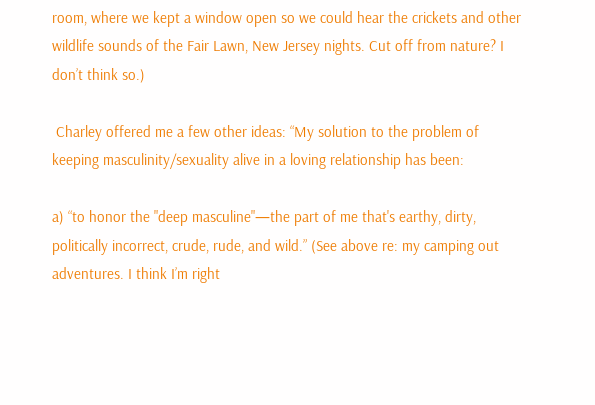room, where we kept a window open so we could hear the crickets and other wildlife sounds of the Fair Lawn, New Jersey nights. Cut off from nature? I don’t think so.)

 Charley offered me a few other ideas: “My solution to the problem of keeping masculinity/sexuality alive in a loving relationship has been:

a) “to honor the "deep masculine"—the part of me that's earthy, dirty, politically incorrect, crude, rude, and wild.” (See above re: my camping out adventures. I think I’m right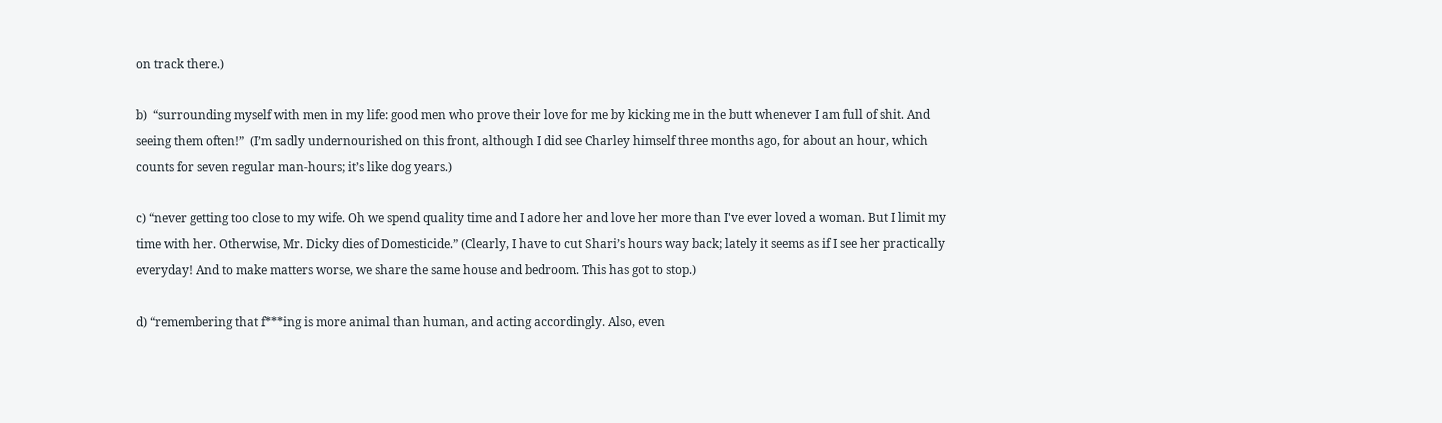on track there.)

b)  “surrounding myself with men in my life: good men who prove their love for me by kicking me in the butt whenever I am full of shit. And seeing them often!”  (I’m sadly undernourished on this front, although I did see Charley himself three months ago, for about an hour, which counts for seven regular man-hours; it’s like dog years.)

c) “never getting too close to my wife. Oh we spend quality time and I adore her and love her more than I've ever loved a woman. But I limit my time with her. Otherwise, Mr. Dicky dies of Domesticide.” (Clearly, I have to cut Shari’s hours way back; lately it seems as if I see her practically everyday! And to make matters worse, we share the same house and bedroom. This has got to stop.)

d) “remembering that f***ing is more animal than human, and acting accordingly. Also, even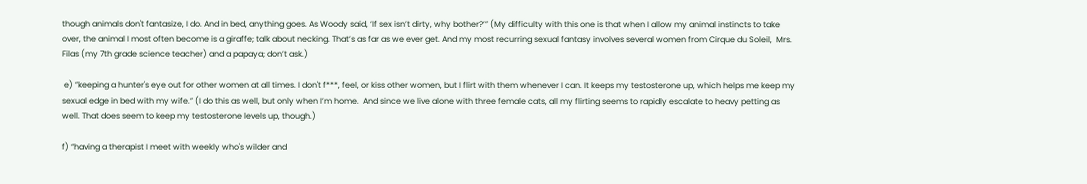though animals don't fantasize, I do. And in bed, anything goes. As Woody said, ‘If sex isn’t dirty, why bother?’” (My difficulty with this one is that when I allow my animal instincts to take over, the animal I most often become is a giraffe; talk about necking. That’s as far as we ever get. And my most recurring sexual fantasy involves several women from Cirque du Soleil,  Mrs. Filas (my 7th grade science teacher) and a papaya; don’t ask.)

 e) ”keeping a hunter's eye out for other women at all times. I don't f***, feel, or kiss other women, but I flirt with them whenever I can. It keeps my testosterone up, which helps me keep my sexual edge in bed with my wife.” (I do this as well, but only when I’m home.  And since we live alone with three female cats, all my flirting seems to rapidly escalate to heavy petting as well. That does seem to keep my testosterone levels up, though.)

f) “having a therapist I meet with weekly who's wilder and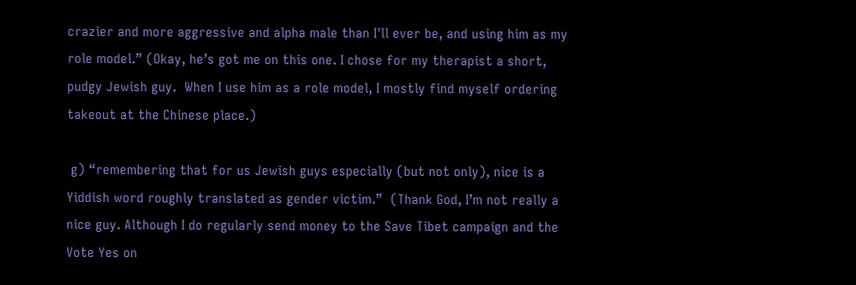crazier and more aggressive and alpha male than I'll ever be, and using him as my role model.” (Okay, he’s got me on this one. I chose for my therapist a short, pudgy Jewish guy.  When I use him as a role model, I mostly find myself ordering takeout at the Chinese place.)

 g) “remembering that for us Jewish guys especially (but not only), nice is a  Yiddish word roughly translated as gender victim.”  (Thank God, I’m not really a nice guy. Although I do regularly send money to the Save Tibet campaign and the Vote Yes on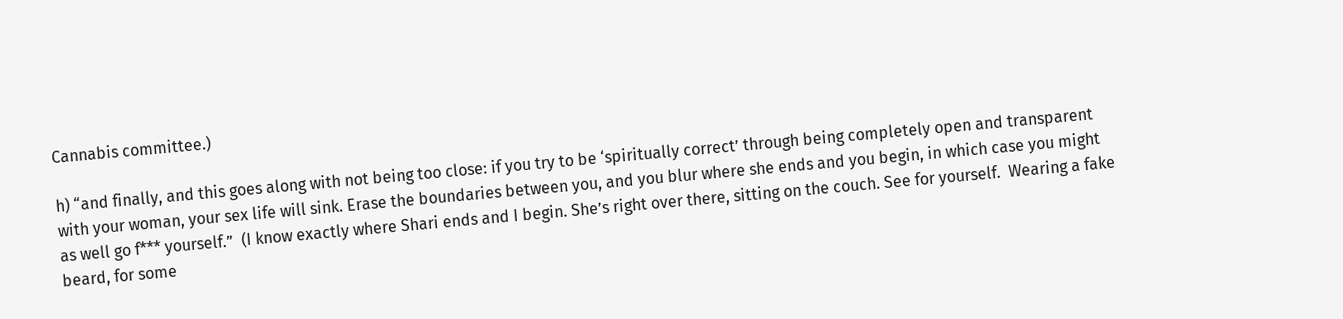Cannabis committee.)

h) “and finally, and this goes along with not being too close: if you try to be ‘spiritually correct’ through being completely open and transparent with your woman, your sex life will sink. Erase the boundaries between you, and you blur where she ends and you begin, in which case you might as well go f*** yourself.”  (I know exactly where Shari ends and I begin. She’s right over there, sitting on the couch. See for yourself.  Wearing a fake beard, for some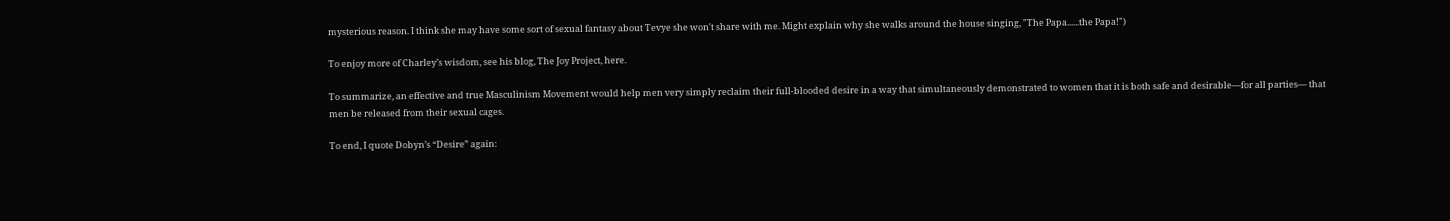mysterious reason. I think she may have some sort of sexual fantasy about Tevye she won't share with me. Might explain why she walks around the house singing, "The Papa......the Papa!")

To enjoy more of Charley’s wisdom, see his blog, The Joy Project, here.

To summarize, an effective and true Masculinism Movement would help men very simply reclaim their full-blooded desire in a way that simultaneously demonstrated to women that it is both safe and desirable—for all parties— that men be released from their sexual cages.

To end, I quote Dobyn’s “Desire” again: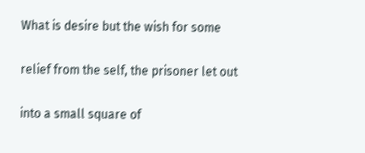What is desire but the wish for some

relief from the self, the prisoner let out

into a small square of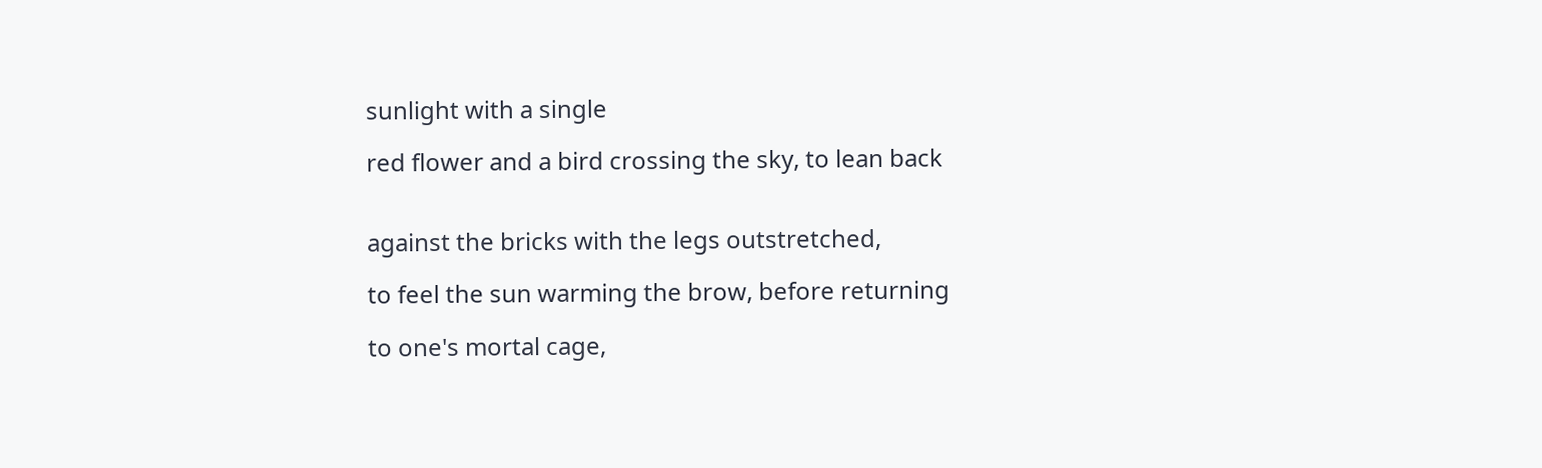sunlight with a single

red flower and a bird crossing the sky, to lean back


against the bricks with the legs outstretched,

to feel the sun warming the brow, before returning

to one's mortal cage,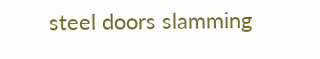steel doors slamming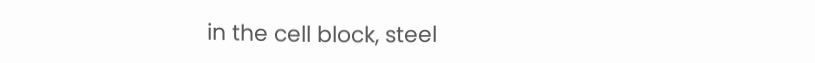in the cell block, steel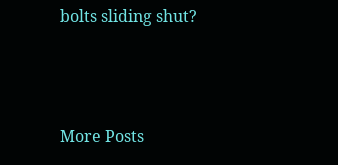bolts sliding shut?



More Posts